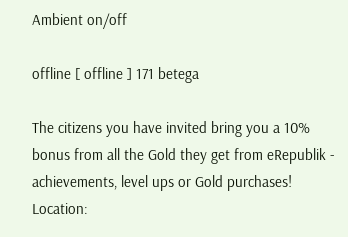Ambient on/off

offline [ offline ] 171 betega

The citizens you have invited bring you a 10% bonus from all the Gold they get from eRepublik - achievements, level ups or Gold purchases!
Location: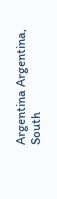Argentina Argentina, South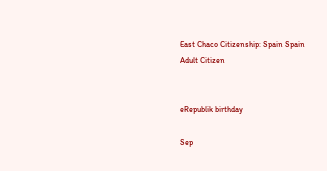East Chaco Citizenship: Spain Spain
Adult Citizen


eRepublik birthday

Sep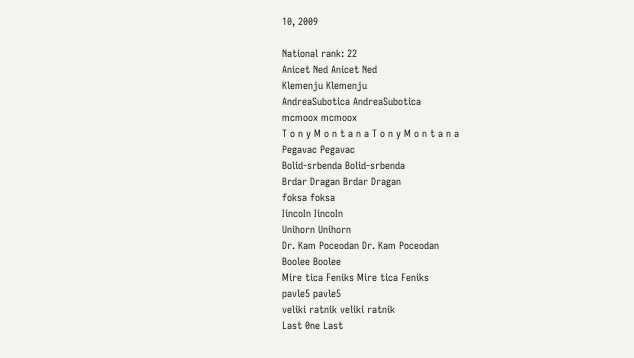10, 2009

National rank: 22
Anicet Ned Anicet Ned
Klemenju Klemenju
AndreaSubotica AndreaSubotica
mcmoox mcmoox
T o n y M o n t a n a T o n y M o n t a n a
Pegavac Pegavac
Bolid-srbenda Bolid-srbenda
Brdar Dragan Brdar Dragan
foksa foksa
IincoIn IincoIn
Unihorn Unihorn
Dr. Kam Poceodan Dr. Kam Poceodan
Boolee Boolee
Mire tica Feniks Mire tica Feniks
pavle5 pavle5
veliki ratnik veliki ratnik
Last 0ne Last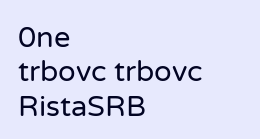0ne
trbovc trbovc
RistaSRB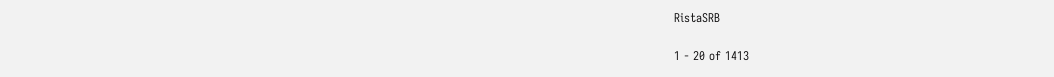RistaSRB

1 - 20 of 1413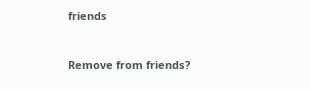friends


Remove from friends?